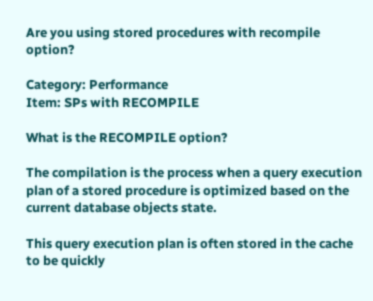Are you using stored procedures with recompile option?

Category: Performance
Item: SPs with RECOMPILE

What is the RECOMPILE option?

The compilation is the process when a query execution plan of a stored procedure is optimized based on the current database objects state.

This query execution plan is often stored in the cache to be quickly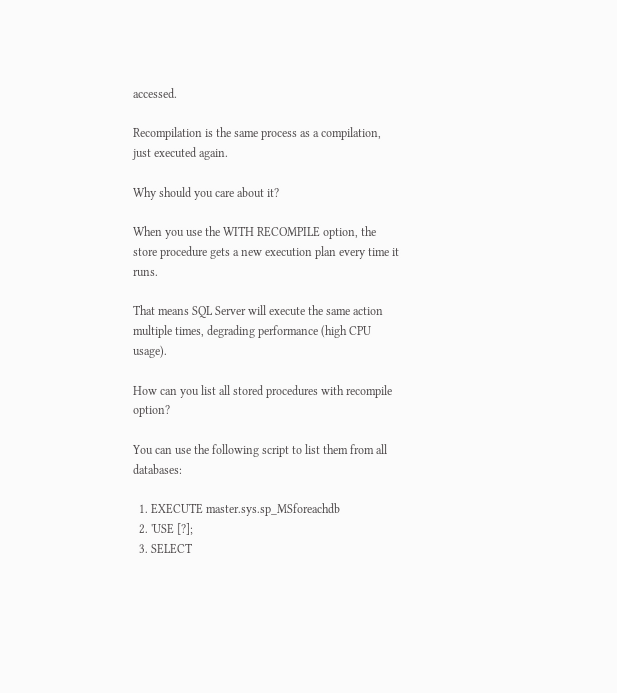accessed.

Recompilation is the same process as a compilation, just executed again.

Why should you care about it?

When you use the WITH RECOMPILE option, the store procedure gets a new execution plan every time it runs.

That means SQL Server will execute the same action multiple times, degrading performance (high CPU usage).

How can you list all stored procedures with recompile option?

You can use the following script to list them from all databases:

  1. EXECUTE master.sys.sp_MSforeachdb
  2. 'USE [?];
  3. SELECT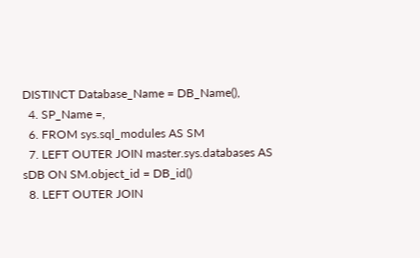DISTINCT Database_Name = DB_Name(),
  4. SP_Name =,
  6. FROM sys.sql_modules AS SM
  7. LEFT OUTER JOIN master.sys.databases AS sDB ON SM.object_id = DB_id()
  8. LEFT OUTER JOIN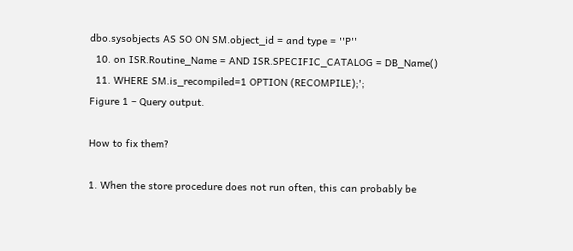dbo.sysobjects AS SO ON SM.object_id = and type = ''P''
  10. on ISR.Routine_Name = AND ISR.SPECIFIC_CATALOG = DB_Name()
  11. WHERE SM.is_recompiled=1 OPTION (RECOMPILE);';
Figure 1 – Query output.

How to fix them?

1. When the store procedure does not run often, this can probably be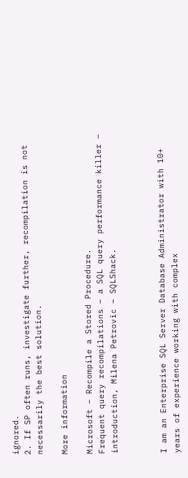ignored.
2. If SP often runs, investigate further, recompilation is not necessarily the best solution.

More information

Microsoft – Recompile a Stored Procedure.
Frequent query recompilations – a SQL query performance killer – introduction, Milena Petrovic – SQLShack.



I am an Enterprise SQL Server Database Administrator with 10+ years of experience working with complex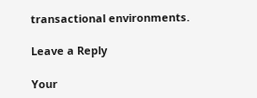transactional environments.

Leave a Reply

Your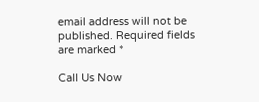email address will not be published. Required fields are marked *

Call Us Now